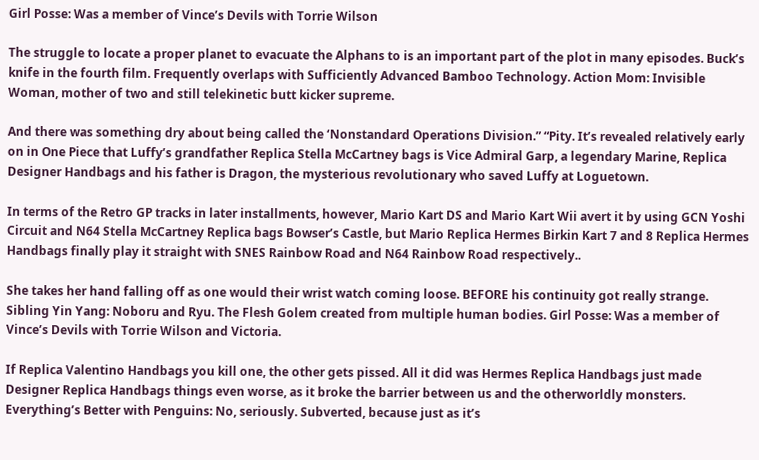Girl Posse: Was a member of Vince’s Devils with Torrie Wilson

The struggle to locate a proper planet to evacuate the Alphans to is an important part of the plot in many episodes. Buck’s knife in the fourth film. Frequently overlaps with Sufficiently Advanced Bamboo Technology. Action Mom: Invisible Woman, mother of two and still telekinetic butt kicker supreme.

And there was something dry about being called the ‘Nonstandard Operations Division.” “Pity. It’s revealed relatively early on in One Piece that Luffy’s grandfather Replica Stella McCartney bags is Vice Admiral Garp, a legendary Marine, Replica Designer Handbags and his father is Dragon, the mysterious revolutionary who saved Luffy at Loguetown.

In terms of the Retro GP tracks in later installments, however, Mario Kart DS and Mario Kart Wii avert it by using GCN Yoshi Circuit and N64 Stella McCartney Replica bags Bowser’s Castle, but Mario Replica Hermes Birkin Kart 7 and 8 Replica Hermes Handbags finally play it straight with SNES Rainbow Road and N64 Rainbow Road respectively..

She takes her hand falling off as one would their wrist watch coming loose. BEFORE his continuity got really strange. Sibling Yin Yang: Noboru and Ryu. The Flesh Golem created from multiple human bodies. Girl Posse: Was a member of Vince’s Devils with Torrie Wilson and Victoria.

If Replica Valentino Handbags you kill one, the other gets pissed. All it did was Hermes Replica Handbags just made Designer Replica Handbags things even worse, as it broke the barrier between us and the otherworldly monsters. Everything’s Better with Penguins: No, seriously. Subverted, because just as it’s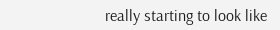really starting to look like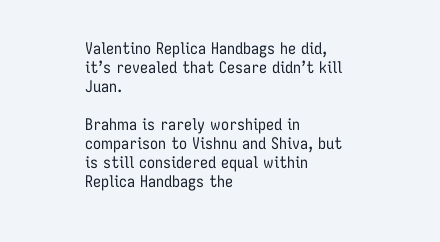Valentino Replica Handbags he did, it’s revealed that Cesare didn’t kill Juan.

Brahma is rarely worshiped in comparison to Vishnu and Shiva, but is still considered equal within Replica Handbags the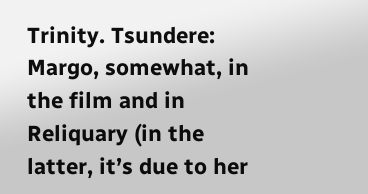Trinity. Tsundere: Margo, somewhat, in the film and in Reliquary (in the latter, it’s due to her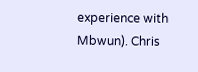experience with Mbwun). Chris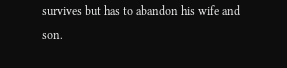survives but has to abandon his wife and son.